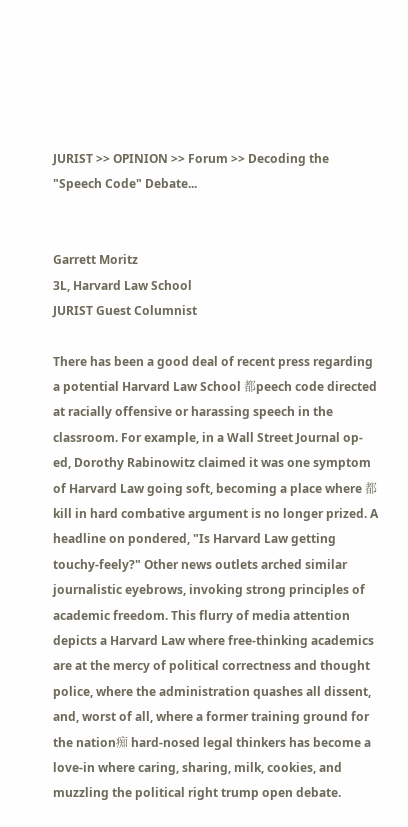JURIST >> OPINION >> Forum >> Decoding the "Speech Code" Debate...


Garrett Moritz
3L, Harvard Law School
JURIST Guest Columnist

There has been a good deal of recent press regarding a potential Harvard Law School 都peech code directed at racially offensive or harassing speech in the classroom. For example, in a Wall Street Journal op-ed, Dorothy Rabinowitz claimed it was one symptom of Harvard Law going soft, becoming a place where 都kill in hard combative argument is no longer prized. A headline on pondered, "Is Harvard Law getting touchy-feely?" Other news outlets arched similar journalistic eyebrows, invoking strong principles of academic freedom. This flurry of media attention depicts a Harvard Law where free-thinking academics are at the mercy of political correctness and thought police, where the administration quashes all dissent, and, worst of all, where a former training ground for the nation痴 hard-nosed legal thinkers has become a love-in where caring, sharing, milk, cookies, and muzzling the political right trump open debate.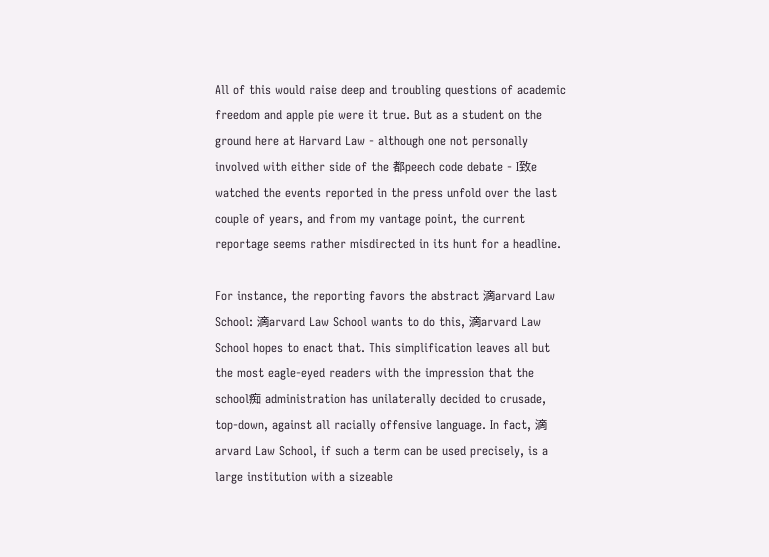All of this would raise deep and troubling questions of academic freedom and apple pie were it true. But as a student on the ground here at Harvard Law - although one not personally involved with either side of the 都peech code debate - I致e watched the events reported in the press unfold over the last couple of years, and from my vantage point, the current reportage seems rather misdirected in its hunt for a headline.

For instance, the reporting favors the abstract 滴arvard Law School: 滴arvard Law School wants to do this, 滴arvard Law School hopes to enact that. This simplification leaves all but the most eagle-eyed readers with the impression that the school痴 administration has unilaterally decided to crusade, top-down, against all racially offensive language. In fact, 滴arvard Law School, if such a term can be used precisely, is a large institution with a sizeable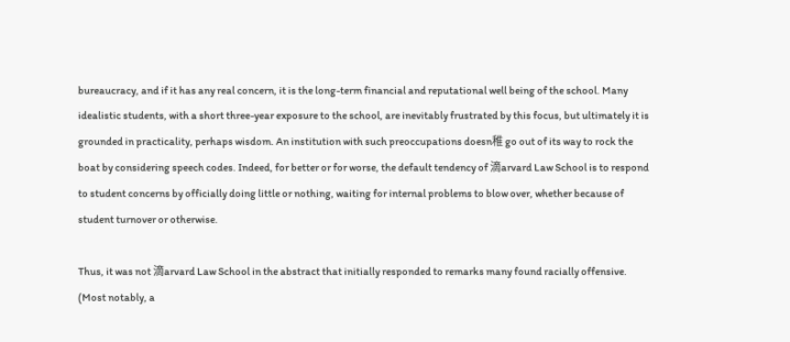bureaucracy, and if it has any real concern, it is the long-term financial and reputational well being of the school. Many idealistic students, with a short three-year exposure to the school, are inevitably frustrated by this focus, but ultimately it is grounded in practicality, perhaps wisdom. An institution with such preoccupations doesn稚 go out of its way to rock the boat by considering speech codes. Indeed, for better or for worse, the default tendency of 滴arvard Law School is to respond to student concerns by officially doing little or nothing, waiting for internal problems to blow over, whether because of student turnover or otherwise.

Thus, it was not 滴arvard Law School in the abstract that initially responded to remarks many found racially offensive. (Most notably, a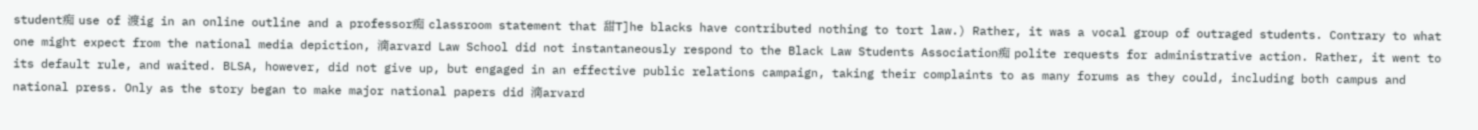student痴 use of 渡ig in an online outline and a professor痴 classroom statement that 甜T]he blacks have contributed nothing to tort law.) Rather, it was a vocal group of outraged students. Contrary to what one might expect from the national media depiction, 滴arvard Law School did not instantaneously respond to the Black Law Students Association痴 polite requests for administrative action. Rather, it went to its default rule, and waited. BLSA, however, did not give up, but engaged in an effective public relations campaign, taking their complaints to as many forums as they could, including both campus and national press. Only as the story began to make major national papers did 滴arvard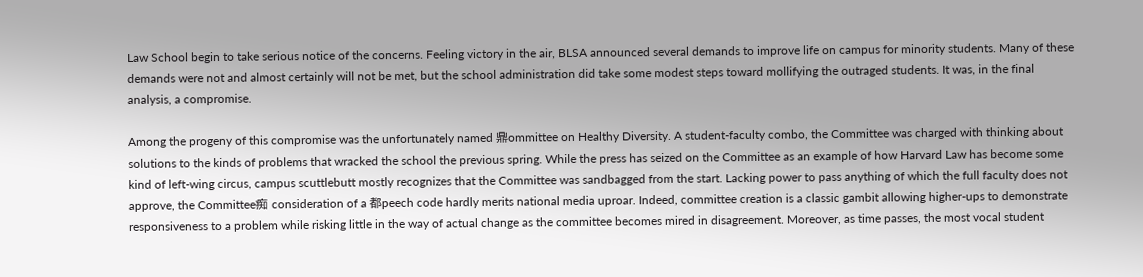Law School begin to take serious notice of the concerns. Feeling victory in the air, BLSA announced several demands to improve life on campus for minority students. Many of these demands were not and almost certainly will not be met, but the school administration did take some modest steps toward mollifying the outraged students. It was, in the final analysis, a compromise.

Among the progeny of this compromise was the unfortunately named 鼎ommittee on Healthy Diversity. A student-faculty combo, the Committee was charged with thinking about solutions to the kinds of problems that wracked the school the previous spring. While the press has seized on the Committee as an example of how Harvard Law has become some kind of left-wing circus, campus scuttlebutt mostly recognizes that the Committee was sandbagged from the start. Lacking power to pass anything of which the full faculty does not approve, the Committee痴 consideration of a 都peech code hardly merits national media uproar. Indeed, committee creation is a classic gambit allowing higher-ups to demonstrate responsiveness to a problem while risking little in the way of actual change as the committee becomes mired in disagreement. Moreover, as time passes, the most vocal student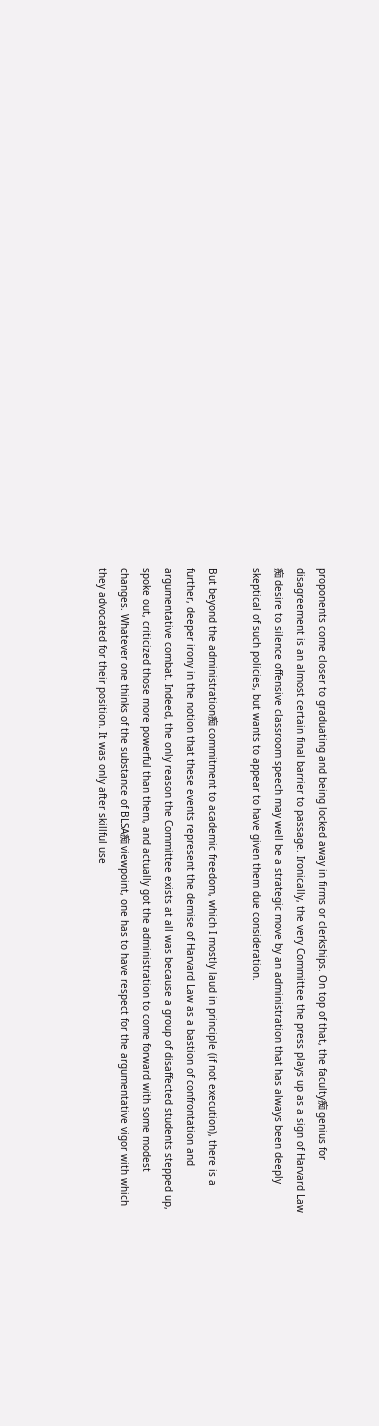proponents come closer to graduating and being locked away in firms or clerkships. On top of that, the faculty痴 genius for disagreement is an almost certain final barrier to passage. Ironically, the very Committee the press plays up as a sign of Harvard Law痴 desire to silence offensive classroom speech may well be a strategic move by an administration that has always been deeply skeptical of such policies, but wants to appear to have given them due consideration.

But beyond the administration痴 commitment to academic freedom, which I mostly laud in principle (if not execution), there is a further, deeper irony in the notion that these events represent the demise of Harvard Law as a bastion of confrontation and argumentative combat. Indeed, the only reason the Committee exists at all was because a group of disaffected students stepped up, spoke out, criticized those more powerful than them, and actually got the administration to come forward with some modest changes. Whatever one thinks of the substance of BLSA痴 viewpoint, one has to have respect for the argumentative vigor with which they advocated for their position. It was only after skillful use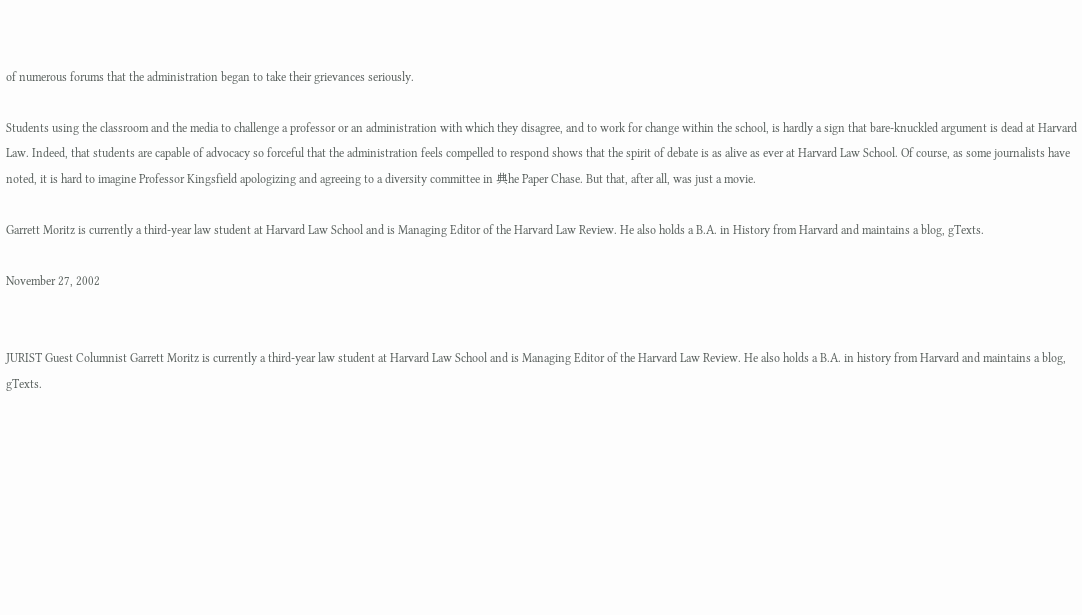of numerous forums that the administration began to take their grievances seriously.

Students using the classroom and the media to challenge a professor or an administration with which they disagree, and to work for change within the school, is hardly a sign that bare-knuckled argument is dead at Harvard Law. Indeed, that students are capable of advocacy so forceful that the administration feels compelled to respond shows that the spirit of debate is as alive as ever at Harvard Law School. Of course, as some journalists have noted, it is hard to imagine Professor Kingsfield apologizing and agreeing to a diversity committee in 典he Paper Chase. But that, after all, was just a movie.

Garrett Moritz is currently a third-year law student at Harvard Law School and is Managing Editor of the Harvard Law Review. He also holds a B.A. in History from Harvard and maintains a blog, gTexts.

November 27, 2002


JURIST Guest Columnist Garrett Moritz is currently a third-year law student at Harvard Law School and is Managing Editor of the Harvard Law Review. He also holds a B.A. in history from Harvard and maintains a blog, gTexts.